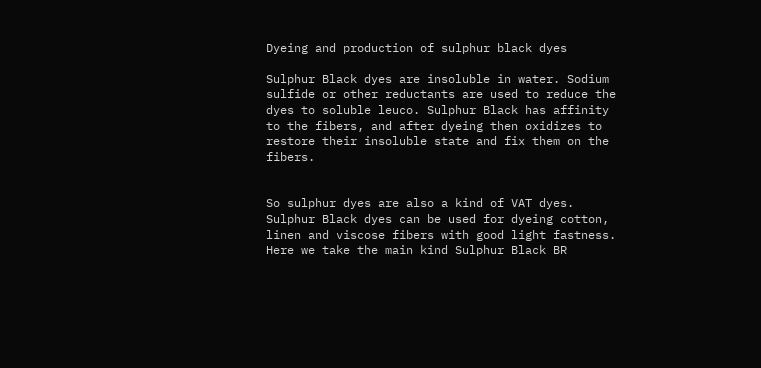Dyeing and production of sulphur black dyes

Sulphur Black dyes are insoluble in water. Sodium sulfide or other reductants are used to reduce the dyes to soluble leuco. Sulphur Black has affinity to the fibers, and after dyeing then oxidizes to restore their insoluble state and fix them on the fibers.


So sulphur dyes are also a kind of VAT dyes. Sulphur Black dyes can be used for dyeing cotton, linen and viscose fibers with good light fastness. Here we take the main kind Sulphur Black BR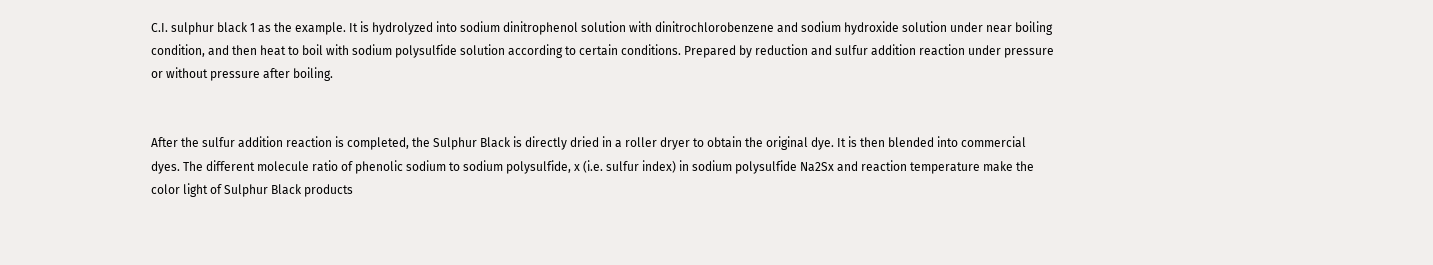C.I. sulphur black 1 as the example. It is hydrolyzed into sodium dinitrophenol solution with dinitrochlorobenzene and sodium hydroxide solution under near boiling condition, and then heat to boil with sodium polysulfide solution according to certain conditions. Prepared by reduction and sulfur addition reaction under pressure or without pressure after boiling.


After the sulfur addition reaction is completed, the Sulphur Black is directly dried in a roller dryer to obtain the original dye. It is then blended into commercial dyes. The different molecule ratio of phenolic sodium to sodium polysulfide, x (i.e. sulfur index) in sodium polysulfide Na2Sx and reaction temperature make the color light of Sulphur Black products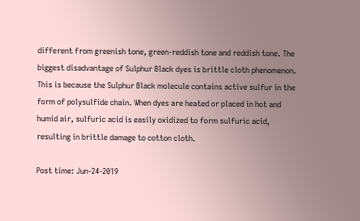different from greenish tone, green-reddish tone and reddish tone. The biggest disadvantage of Sulphur Black dyes is brittle cloth phenomenon. This is because the Sulphur Black molecule contains active sulfur in the form of polysulfide chain. When dyes are heated or placed in hot and humid air, sulfuric acid is easily oxidized to form sulfuric acid, resulting in brittle damage to cotton cloth.

Post time: Jun-24-2019